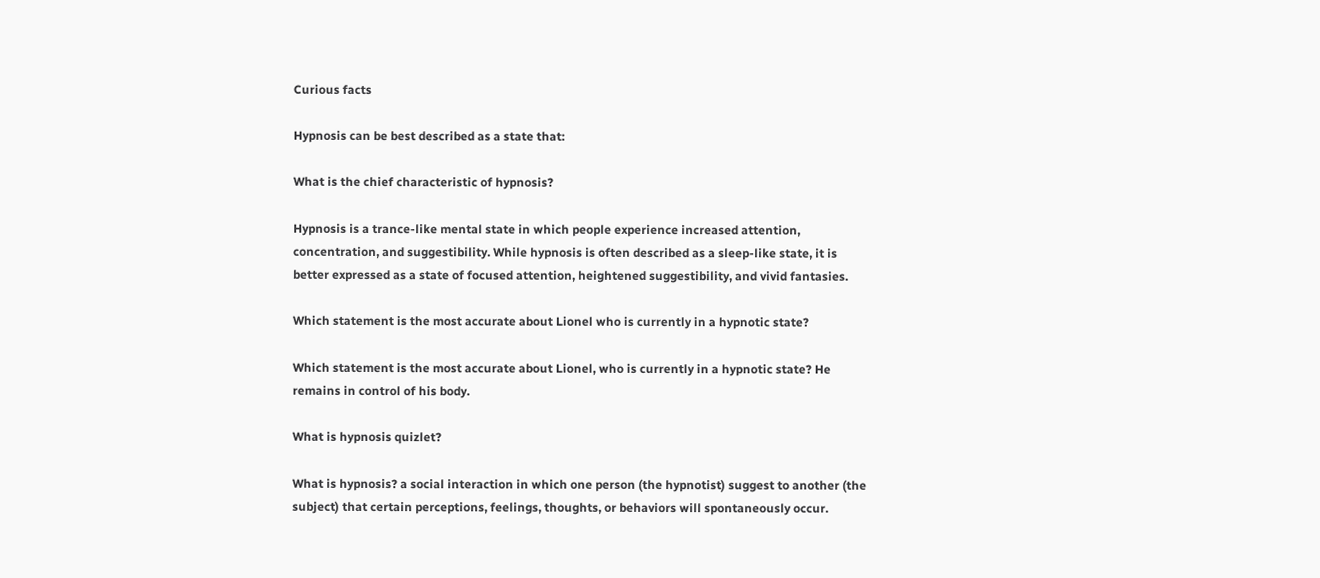Curious facts

Hypnosis can be best described as a state that:

What is the chief characteristic of hypnosis?

Hypnosis is a trance-like mental state in which people experience increased attention, concentration, and suggestibility. While hypnosis is often described as a sleep-like state, it is better expressed as a state of focused attention, heightened suggestibility, and vivid fantasies.

Which statement is the most accurate about Lionel who is currently in a hypnotic state?

Which statement is the most accurate about Lionel, who is currently in a hypnotic state? He remains in control of his body.

What is hypnosis quizlet?

What is hypnosis? a social interaction in which one person (the hypnotist) suggest to another (the subject) that certain perceptions, feelings, thoughts, or behaviors will spontaneously occur.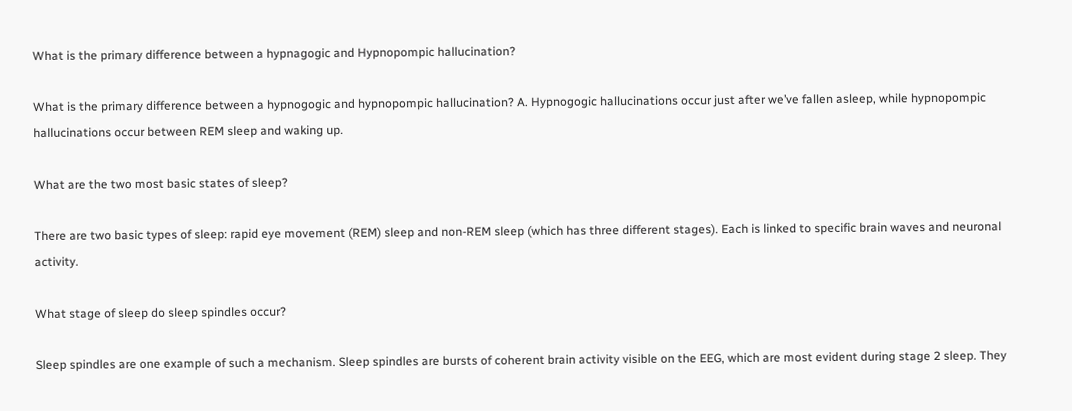What is the primary difference between a hypnagogic and Hypnopompic hallucination?

What is the primary difference between a hypnogogic and hypnopompic hallucination? A. Hypnogogic hallucinations occur just after we’ve fallen asleep, while hypnopompic hallucinations occur between REM sleep and waking up.

What are the two most basic states of sleep?

There are two basic types of sleep: rapid eye movement (REM) sleep and non-REM sleep (which has three different stages). Each is linked to specific brain waves and neuronal activity.

What stage of sleep do sleep spindles occur?

Sleep spindles are one example of such a mechanism. Sleep spindles are bursts of coherent brain activity visible on the EEG, which are most evident during stage 2 sleep. They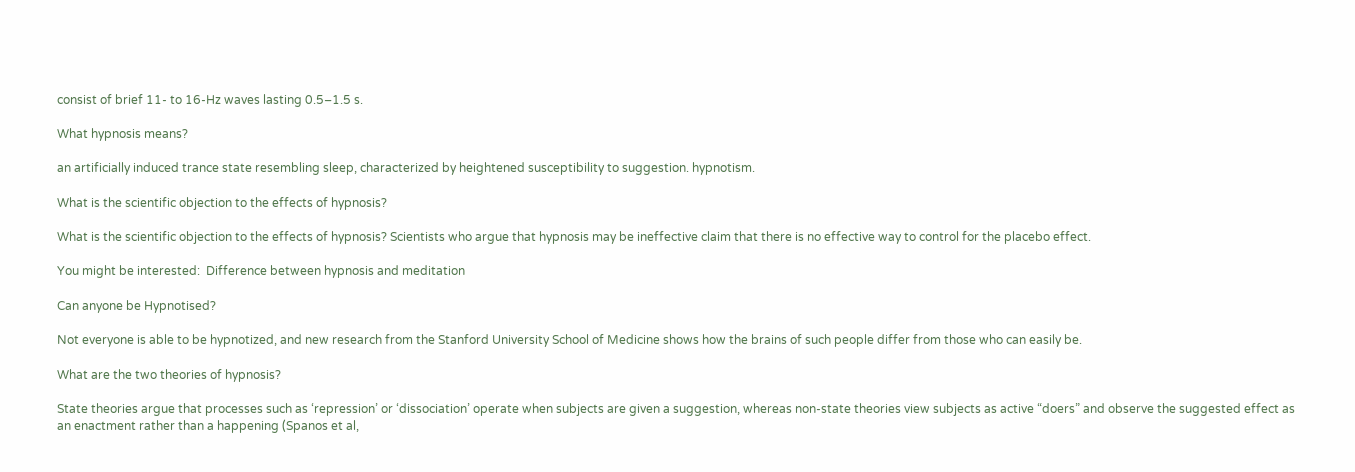consist of brief 11- to 16-Hz waves lasting 0.5–1.5 s.

What hypnosis means?

an artificially induced trance state resembling sleep, characterized by heightened susceptibility to suggestion. hypnotism.

What is the scientific objection to the effects of hypnosis?

What is the scientific objection to the effects of hypnosis? Scientists who argue that hypnosis may be ineffective claim that there is no effective way to control for the placebo effect.

You might be interested:  Difference between hypnosis and meditation

Can anyone be Hypnotised?

Not everyone is able to be hypnotized, and new research from the Stanford University School of Medicine shows how the brains of such people differ from those who can easily be.

What are the two theories of hypnosis?

State theories argue that processes such as ‘repression’ or ‘dissociation’ operate when subjects are given a suggestion, whereas non-state theories view subjects as active “doers” and observe the suggested effect as an enactment rather than a happening (Spanos et al,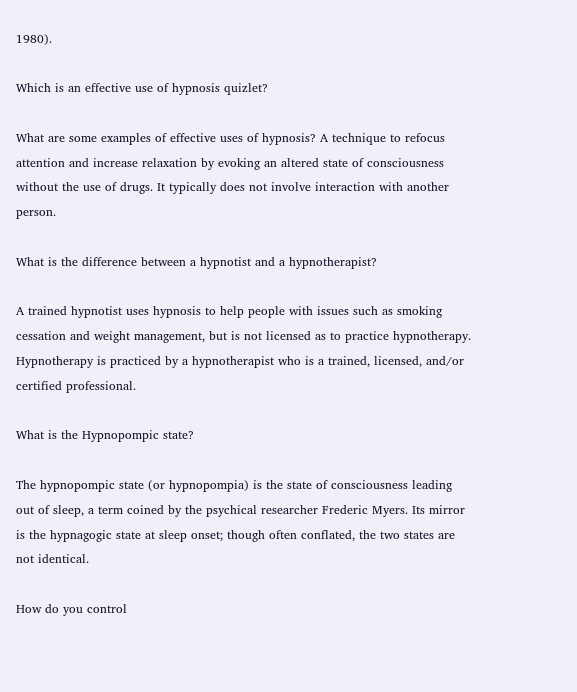1980).

Which is an effective use of hypnosis quizlet?

What are some examples of effective uses of hypnosis? A technique to refocus attention and increase relaxation by evoking an altered state of consciousness without the use of drugs. It typically does not involve interaction with another person.

What is the difference between a hypnotist and a hypnotherapist?

A trained hypnotist uses hypnosis to help people with issues such as smoking cessation and weight management, but is not licensed as to practice hypnotherapy. Hypnotherapy is practiced by a hypnotherapist who is a trained, licensed, and/or certified professional.

What is the Hypnopompic state?

The hypnopompic state (or hypnopompia) is the state of consciousness leading out of sleep, a term coined by the psychical researcher Frederic Myers. Its mirror is the hypnagogic state at sleep onset; though often conflated, the two states are not identical.

How do you control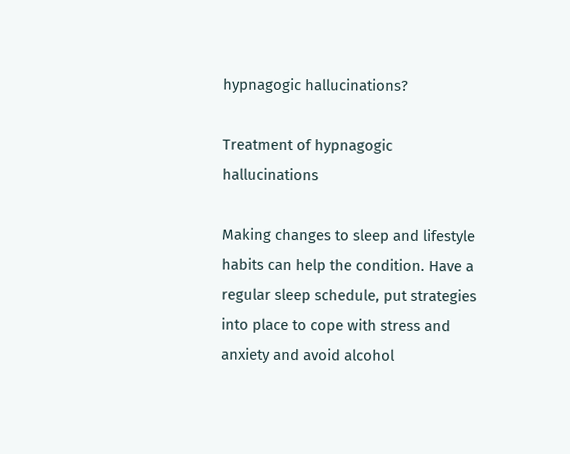hypnagogic hallucinations?

Treatment of hypnagogic hallucinations

Making changes to sleep and lifestyle habits can help the condition. Have a regular sleep schedule, put strategies into place to cope with stress and anxiety and avoid alcohol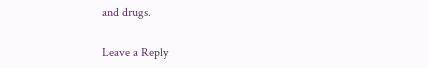and drugs.

Leave a Reply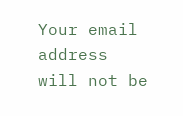Your email address will not be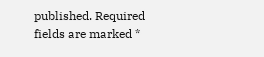published. Required fields are marked *